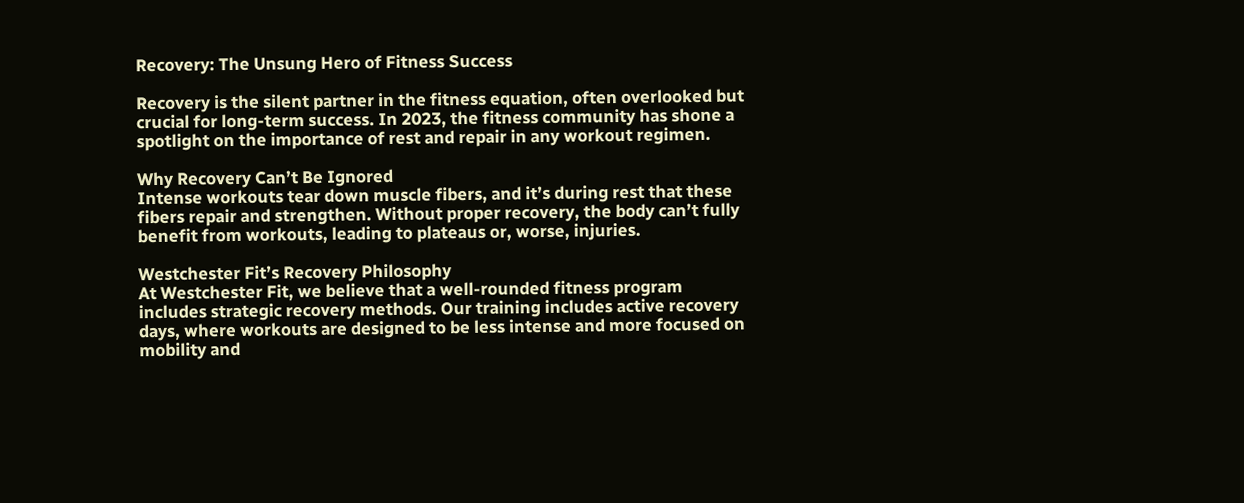Recovery: The Unsung Hero of Fitness Success

Recovery is the silent partner in the fitness equation, often overlooked but crucial for long-term success. In 2023, the fitness community has shone a spotlight on the importance of rest and repair in any workout regimen.

Why Recovery Can’t Be Ignored
Intense workouts tear down muscle fibers, and it’s during rest that these fibers repair and strengthen. Without proper recovery, the body can’t fully benefit from workouts, leading to plateaus or, worse, injuries.

Westchester Fit’s Recovery Philosophy
At Westchester Fit, we believe that a well-rounded fitness program includes strategic recovery methods. Our training includes active recovery days, where workouts are designed to be less intense and more focused on mobility and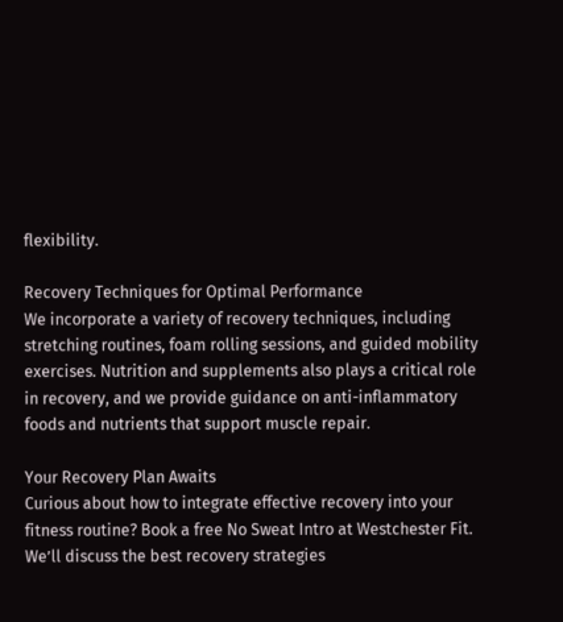flexibility.

Recovery Techniques for Optimal Performance
We incorporate a variety of recovery techniques, including stretching routines, foam rolling sessions, and guided mobility exercises. Nutrition and supplements also plays a critical role in recovery, and we provide guidance on anti-inflammatory foods and nutrients that support muscle repair.

Your Recovery Plan Awaits
Curious about how to integrate effective recovery into your fitness routine? Book a free No Sweat Intro at Westchester Fit. We’ll discuss the best recovery strategies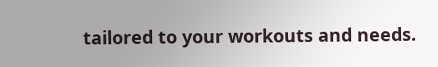tailored to your workouts and needs.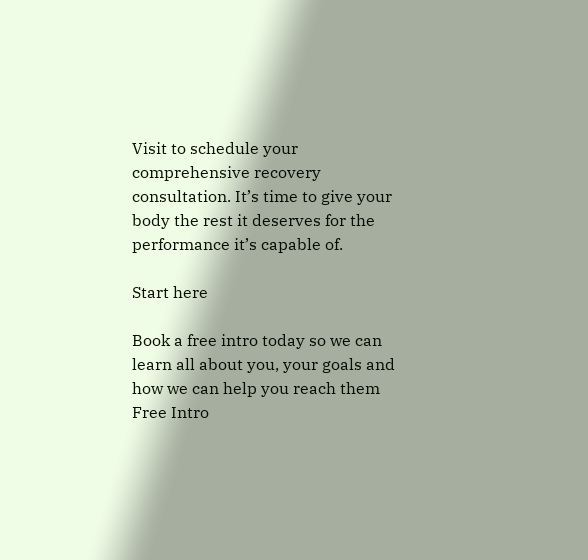Visit to schedule your comprehensive recovery consultation. It’s time to give your body the rest it deserves for the performance it’s capable of.

Start here

Book a free intro today so we can learn all about you, your goals and how we can help you reach them
Free Intro